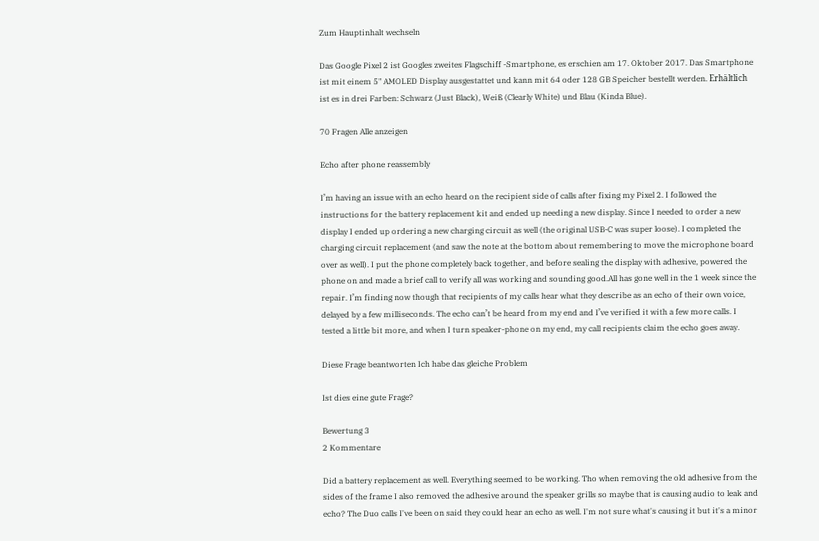Zum Hauptinhalt wechseln

Das Google Pixel 2 ist Googles zweites Flagschiff -Smartphone, es erschien am 17. Oktober 2017. Das Smartphone ist mit einem 5" AMOLED Display ausgestattet und kann mit 64 oder 128 GB Speicher bestellt werden. Erhältlich ist es in drei Farben: Schwarz (Just Black), Weiß (Clearly White) und Blau (Kinda Blue).

70 Fragen Alle anzeigen

Echo after phone reassembly

I’m having an issue with an echo heard on the recipient side of calls after fixing my Pixel 2. I followed the instructions for the battery replacement kit and ended up needing a new display. Since I needed to order a new display I ended up ordering a new charging circuit as well (the original USB-C was super loose). I completed the charging circuit replacement (and saw the note at the bottom about remembering to move the microphone board over as well). I put the phone completely back together, and before sealing the display with adhesive, powered the phone on and made a brief call to verify all was working and sounding good.All has gone well in the 1 week since the repair. I’m finding now though that recipients of my calls hear what they describe as an echo of their own voice, delayed by a few milliseconds. The echo can’t be heard from my end and I’ve verified it with a few more calls. I tested a little bit more, and when I turn speaker-phone on my end, my call recipients claim the echo goes away.

Diese Frage beantworten Ich habe das gleiche Problem

Ist dies eine gute Frage?

Bewertung 3
2 Kommentare

Did a battery replacement as well. Everything seemed to be working. Tho when removing the old adhesive from the sides of the frame I also removed the adhesive around the speaker grills so maybe that is causing audio to leak and echo? The Duo calls I've been on said they could hear an echo as well. I'm not sure what's causing it but it's a minor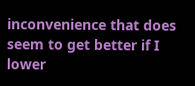inconvenience that does seem to get better if I lower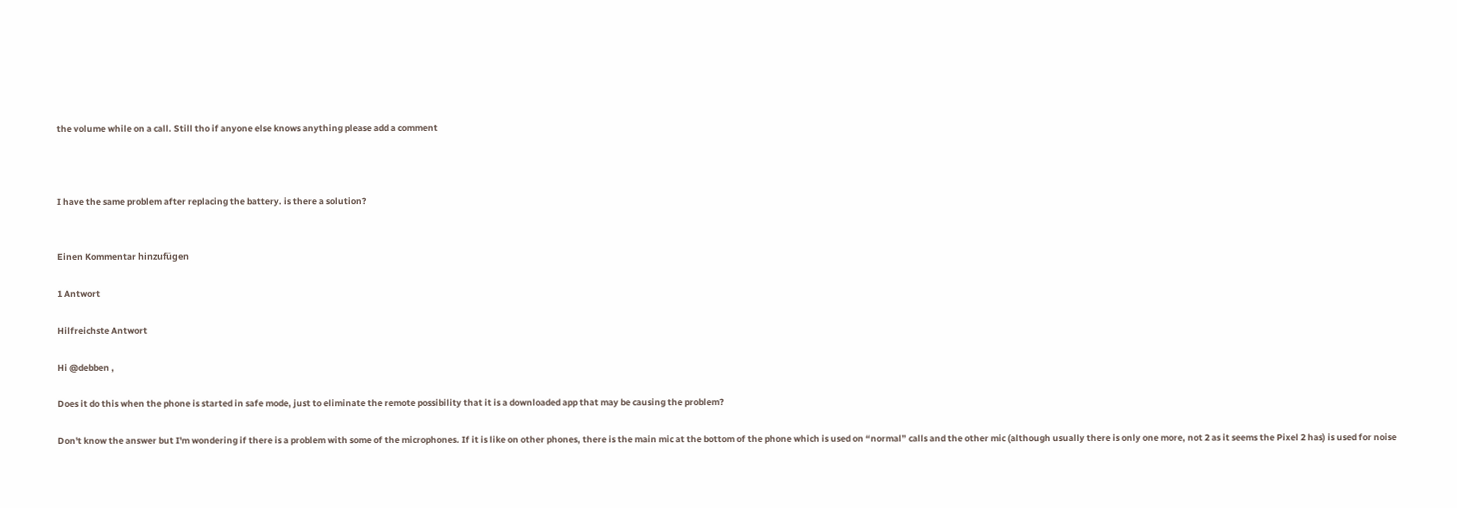the volume while on a call. Still tho if anyone else knows anything please add a comment



I have the same problem after replacing the battery. is there a solution?


Einen Kommentar hinzufügen

1 Antwort

Hilfreichste Antwort

Hi @debben ,

Does it do this when the phone is started in safe mode, just to eliminate the remote possibility that it is a downloaded app that may be causing the problem?

Don't know the answer but I'm wondering if there is a problem with some of the microphones. If it is like on other phones, there is the main mic at the bottom of the phone which is used on “normal” calls and the other mic (although usually there is only one more, not 2 as it seems the Pixel 2 has) is used for noise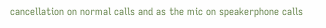cancellation on normal calls and as the mic on speakerphone calls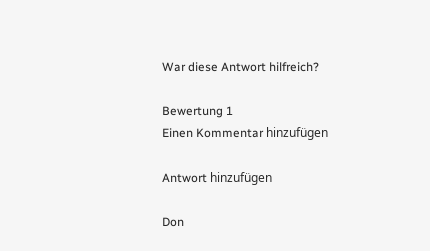War diese Antwort hilfreich?

Bewertung 1
Einen Kommentar hinzufügen

Antwort hinzufügen

Don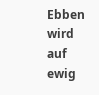Ebben wird auf ewig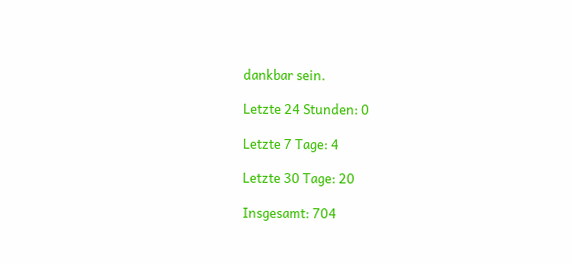dankbar sein.

Letzte 24 Stunden: 0

Letzte 7 Tage: 4

Letzte 30 Tage: 20

Insgesamt: 704